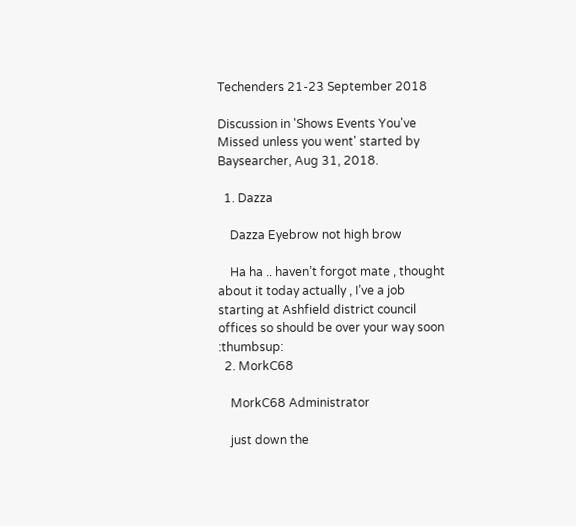Techenders 21-23 September 2018

Discussion in 'Shows Events You've Missed unless you went' started by Baysearcher, Aug 31, 2018.

  1. Dazza

    Dazza Eyebrow not high brow

    Ha ha .. haven’t forgot mate , thought about it today actually , I’ve a job starting at Ashfield district council offices so should be over your way soon :thumbsup:
  2. MorkC68

    MorkC68 Administrator

    just down the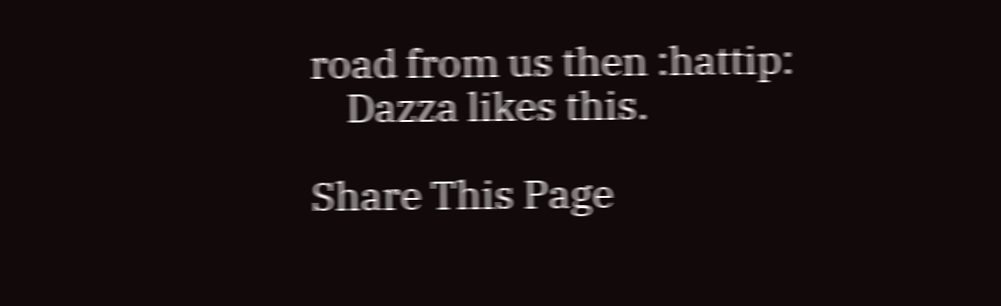road from us then :hattip:
    Dazza likes this.

Share This Page